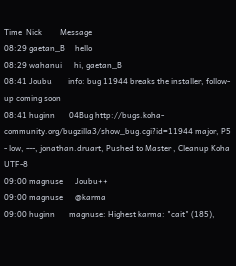Time  Nick         Message
08:29 gaetan_B     hello
08:29 wahanui      hi, gaetan_B
08:41 Joubu        info: bug 11944 breaks the installer, follow-up coming soon
08:41 huginn       04Bug http://bugs.koha-community.org/bugzilla3/show_bug.cgi?id=11944 major, P5 - low, ---, jonathan.druart, Pushed to Master , Cleanup Koha UTF-8
09:00 magnuse      Joubu++
09:00 magnuse      @karma
09:00 huginn       magnuse: Highest karma: "cait" (185),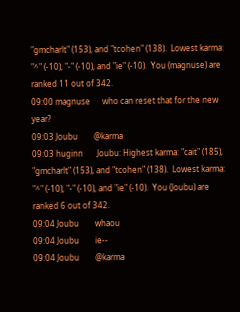"gmcharlt" (153), and "tcohen" (138).  Lowest karma: "^" (-10), "-" (-10), and "ie" (-10).  You (magnuse) are ranked 11 out of 342.
09:00 magnuse      who can reset that for the new year?
09:03 Joubu        @karma
09:03 huginn       Joubu: Highest karma: "cait" (185), "gmcharlt" (153), and "tcohen" (138).  Lowest karma: "^" (-10), "-" (-10), and "ie" (-10).  You (Joubu) are ranked 6 out of 342.
09:04 Joubu        whaou
09:04 Joubu        ie--
09:04 Joubu        @karma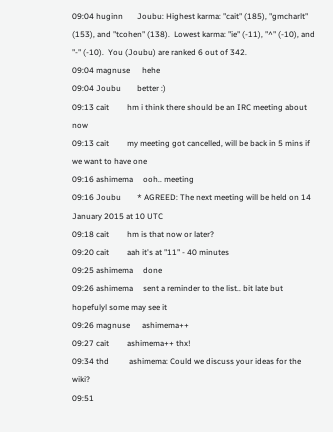09:04 huginn       Joubu: Highest karma: "cait" (185), "gmcharlt" (153), and "tcohen" (138).  Lowest karma: "ie" (-11), "^" (-10), and "-" (-10).  You (Joubu) are ranked 6 out of 342.
09:04 magnuse      hehe
09:04 Joubu        better :)
09:13 cait         hm i think there should be an IRC meeting about now
09:13 cait         my meeting got cancelled, will be back in 5 mins if we want to have one
09:16 ashimema     ooh.. meeting
09:16 Joubu        * AGREED: The next meeting will be held on 14 January 2015 at 10 UTC
09:18 cait         hm is that now or later?
09:20 cait         aah it's at "11" - 40 minutes
09:25 ashimema     done
09:26 ashimema     sent a reminder to the list.. bit late but hopefulyl some may see it
09:26 magnuse      ashimema++
09:27 cait         ashimema++ thx!
09:34 thd          ashimema: Could we discuss your ideas for the wiki?
09:51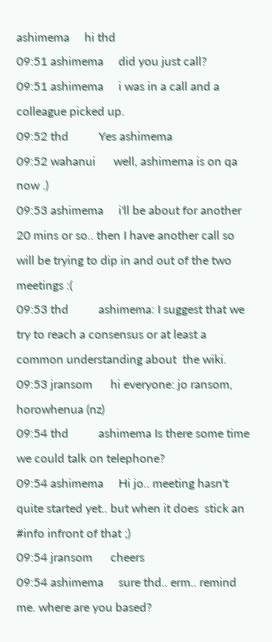ashimema     hi thd
09:51 ashimema     did you just call?
09:51 ashimema     i was in a call and a colleague picked up.
09:52 thd          Yes ashimema
09:52 wahanui      well, ashimema is on qa now .)
09:53 ashimema     i'll be about for another 20 mins or so.. then I have another call so will be trying to dip in and out of the two meetings :(
09:53 thd          ashimema: I suggest that we try to reach a consensus or at least a common understanding about  the wiki.
09:53 jransom      hi everyone: jo ransom, horowhenua (nz)
09:54 thd          ashimema Is there some time we could talk on telephone?
09:54 ashimema     Hi jo.. meeting hasn't quite started yet.. but when it does  stick an #info infront of that ;)
09:54 jransom      cheers
09:54 ashimema     sure thd.. erm.. remind me. where are you based?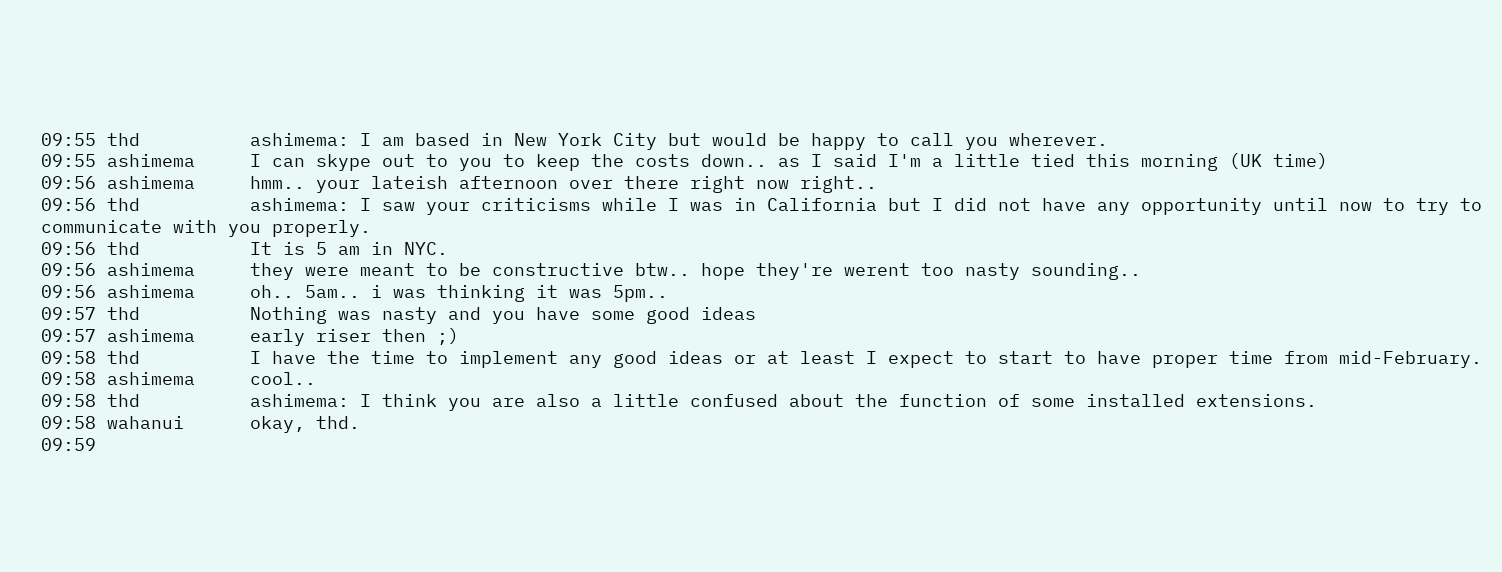09:55 thd          ashimema: I am based in New York City but would be happy to call you wherever.
09:55 ashimema     I can skype out to you to keep the costs down.. as I said I'm a little tied this morning (UK time)
09:56 ashimema     hmm.. your lateish afternoon over there right now right..
09:56 thd          ashimema: I saw your criticisms while I was in California but I did not have any opportunity until now to try to communicate with you properly.
09:56 thd          It is 5 am in NYC.
09:56 ashimema     they were meant to be constructive btw.. hope they're werent too nasty sounding..
09:56 ashimema     oh.. 5am.. i was thinking it was 5pm..
09:57 thd          Nothing was nasty and you have some good ideas
09:57 ashimema     early riser then ;)
09:58 thd          I have the time to implement any good ideas or at least I expect to start to have proper time from mid-February.
09:58 ashimema     cool..
09:58 thd          ashimema: I think you are also a little confused about the function of some installed extensions.
09:58 wahanui      okay, thd.
09:59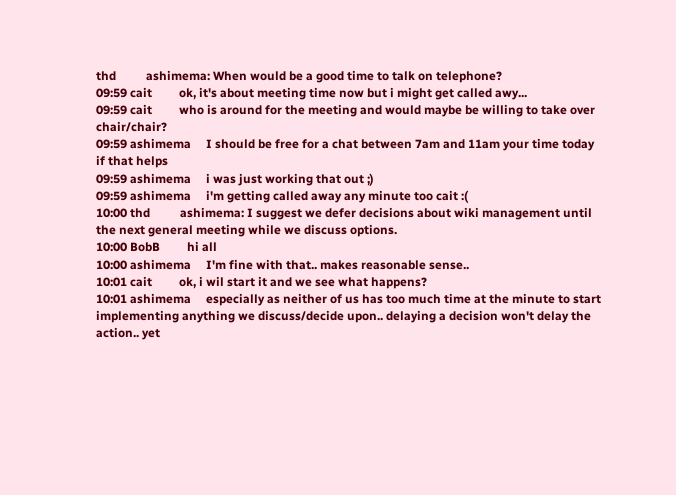thd          ashimema: When would be a good time to talk on telephone?
09:59 cait         ok, it's about meeting time now but i might get called awy...
09:59 cait         who is around for the meeting and would maybe be willing to take over chair/chair?
09:59 ashimema     I should be free for a chat between 7am and 11am your time today if that helps
09:59 ashimema     i was just working that out ;)
09:59 ashimema     i'm getting called away any minute too cait :(
10:00 thd          ashimema: I suggest we defer decisions about wiki management until the next general meeting while we discuss options.
10:00 BobB         hi all
10:00 ashimema     I'm fine with that.. makes reasonable sense..
10:01 cait         ok, i wil start it and we see what happens?
10:01 ashimema     especially as neither of us has too much time at the minute to start implementing anything we discuss/decide upon.. delaying a decision won't delay the action.. yet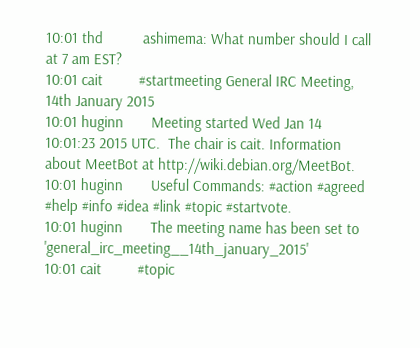10:01 thd          ashimema: What number should I call at 7 am EST?
10:01 cait         #startmeeting General IRC Meeting, 14th January 2015
10:01 huginn       Meeting started Wed Jan 14 10:01:23 2015 UTC.  The chair is cait. Information about MeetBot at http://wiki.debian.org/MeetBot.
10:01 huginn       Useful Commands: #action #agreed #help #info #idea #link #topic #startvote.
10:01 huginn       The meeting name has been set to 'general_irc_meeting__14th_january_2015'
10:01 cait         #topic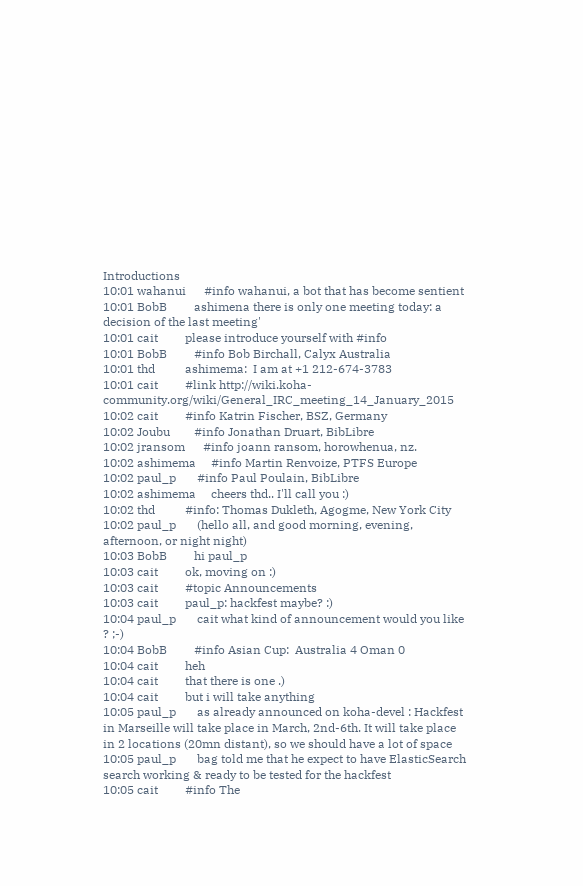Introductions
10:01 wahanui      #info wahanui, a bot that has become sentient
10:01 BobB         ashimena there is only one meeting today: a decision of the last meeting'
10:01 cait         please introduce yourself with #info
10:01 BobB         #info Bob Birchall, Calyx Australia
10:01 thd          ashimema:  I am at +1 212-674-3783
10:01 cait         #link http://wiki.koha-community.org/wiki/General_IRC_meeting_14_January_2015
10:02 cait         #info Katrin Fischer, BSZ, Germany
10:02 Joubu        #info Jonathan Druart, BibLibre
10:02 jransom      #info joann ransom, horowhenua, nz.
10:02 ashimema     #info Martin Renvoize, PTFS Europe
10:02 paul_p       #info Paul Poulain, BibLibre
10:02 ashimema     cheers thd.. I'll call you :)
10:02 thd          #info: Thomas Dukleth, Agogme, New York City
10:02 paul_p       (hello all, and good morning, evening, afternoon, or night night)
10:03 BobB         hi paul_p
10:03 cait         ok, moving on :)
10:03 cait         #topic Announcements
10:03 cait         paul_p: hackfest maybe? :)
10:04 paul_p       cait what kind of announcement would you like ? ;-)
10:04 BobB         #info Asian Cup:  Australia 4 Oman 0
10:04 cait         heh
10:04 cait         that there is one .)
10:04 cait         but i will take anything
10:05 paul_p       as already announced on koha-devel : Hackfest in Marseille will take place in March, 2nd-6th. It will take place in 2 locations (20mn distant), so we should have a lot of space
10:05 paul_p       bag told me that he expect to have ElasticSearch search working & ready to be tested for the hackfest
10:05 cait         #info The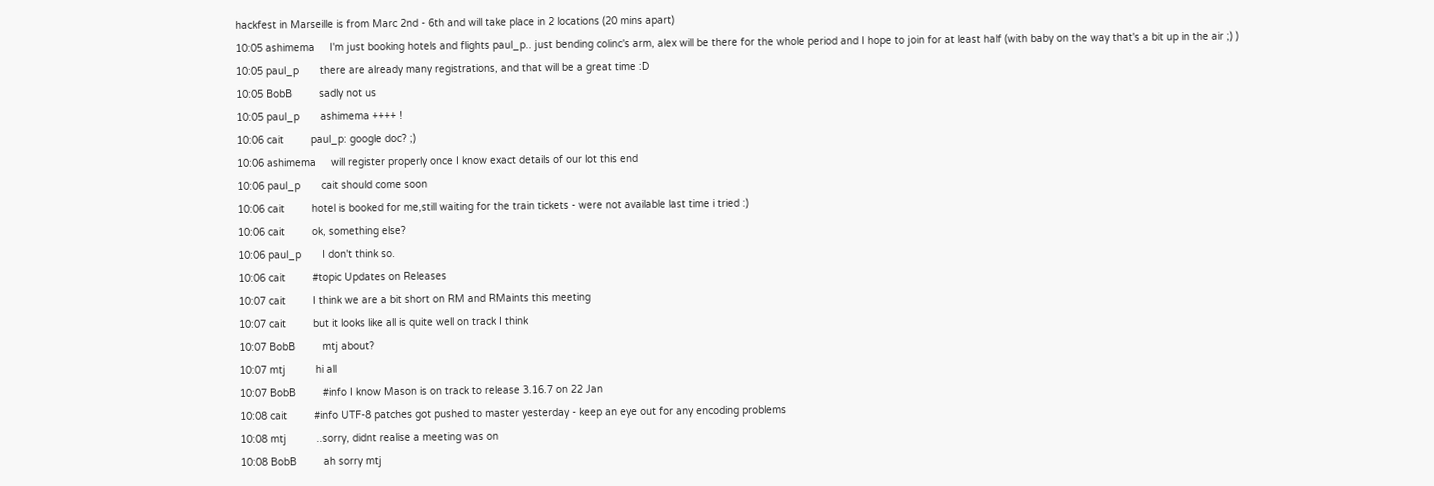hackfest in Marseille is from Marc 2nd - 6th and will take place in 2 locations (20 mins apart)
10:05 ashimema     I'm just booking hotels and flights paul_p.. just bending colinc's arm, alex will be there for the whole period and I hope to join for at least half (with baby on the way that's a bit up in the air ;) )
10:05 paul_p       there are already many registrations, and that will be a great time :D
10:05 BobB         sadly not us
10:05 paul_p       ashimema ++++ !
10:06 cait         paul_p: google doc? ;)
10:06 ashimema     will register properly once I know exact details of our lot this end
10:06 paul_p       cait should come soon
10:06 cait         hotel is booked for me,still waiting for the train tickets - were not available last time i tried :)
10:06 cait         ok, something else?
10:06 paul_p       I don't think so.
10:06 cait         #topic Updates on Releases
10:07 cait         I think we are a bit short on RM and RMaints this meeting
10:07 cait         but it looks like all is quite well on track I think
10:07 BobB         mtj about?
10:07 mtj          hi all
10:07 BobB         #info I know Mason is on track to release 3.16.7 on 22 Jan
10:08 cait         #info UTF-8 patches got pushed to master yesterday - keep an eye out for any encoding problems
10:08 mtj          ..sorry, didnt realise a meeting was on
10:08 BobB         ah sorry mtj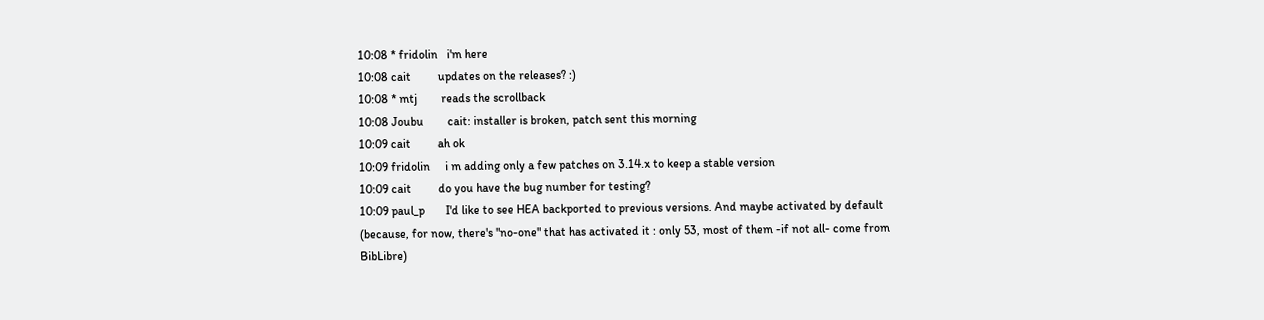10:08 * fridolin   i'm here
10:08 cait         updates on the releases? :)
10:08 * mtj        reads the scrollback
10:08 Joubu        cait: installer is broken, patch sent this morning
10:09 cait         ah ok
10:09 fridolin     i m adding only a few patches on 3.14.x to keep a stable version
10:09 cait         do you have the bug number for testing?
10:09 paul_p       I'd like to see HEA backported to previous versions. And maybe activated by default (because, for now, there's "no-one" that has activated it : only 53, most of them -if not all- come from BibLibre)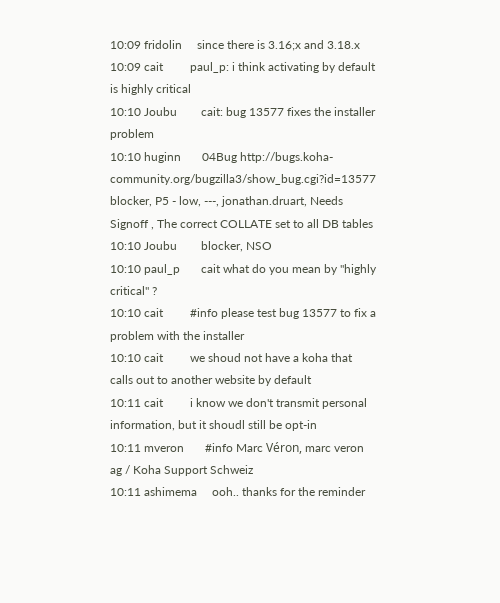10:09 fridolin     since there is 3.16;x and 3.18.x
10:09 cait         paul_p: i think activating by default is highly critical
10:10 Joubu        cait: bug 13577 fixes the installer problem
10:10 huginn       04Bug http://bugs.koha-community.org/bugzilla3/show_bug.cgi?id=13577 blocker, P5 - low, ---, jonathan.druart, Needs Signoff , The correct COLLATE set to all DB tables
10:10 Joubu        blocker, NSO
10:10 paul_p       cait what do you mean by "highly critical" ?
10:10 cait         #info please test bug 13577 to fix a problem with the installer
10:10 cait         we shoud not have a koha that calls out to another website by default
10:11 cait         i know we don't transmit personal information, but it shoudl still be opt-in
10:11 mveron       #info Marc Véron, marc veron ag / Koha Support Schweiz
10:11 ashimema     ooh.. thanks for the reminder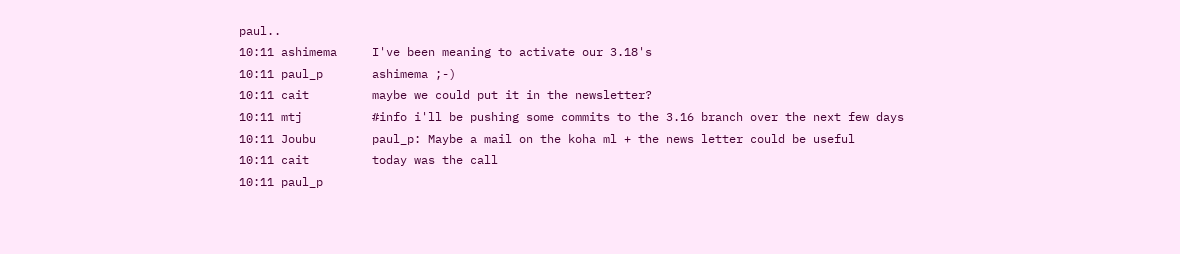paul..
10:11 ashimema     I've been meaning to activate our 3.18's
10:11 paul_p       ashimema ;-)
10:11 cait         maybe we could put it in the newsletter?
10:11 mtj          #info i'll be pushing some commits to the 3.16 branch over the next few days
10:11 Joubu        paul_p: Maybe a mail on the koha ml + the news letter could be useful
10:11 cait         today was the call
10:11 paul_p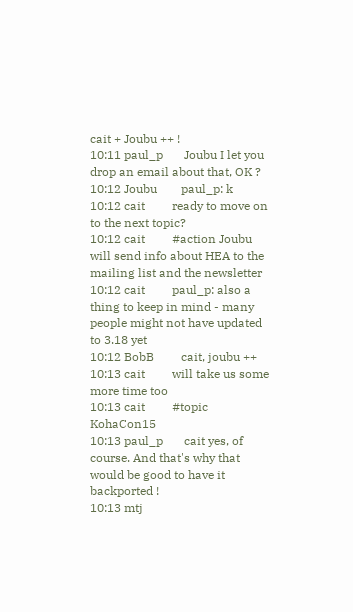cait + Joubu ++ !
10:11 paul_p       Joubu I let you drop an email about that, OK ?
10:12 Joubu        paul_p: k
10:12 cait         ready to move on to the next topic?
10:12 cait         #action Joubu will send info about HEA to the mailing list and the newsletter
10:12 cait         paul_p: also a thing to keep in mind - many people might not have updated to 3.18 yet
10:12 BobB         cait, joubu ++
10:13 cait         will take us some more time too
10:13 cait         #topic KohaCon15
10:13 paul_p       cait yes, of course. And that's why that would be good to have it backported !
10:13 mtj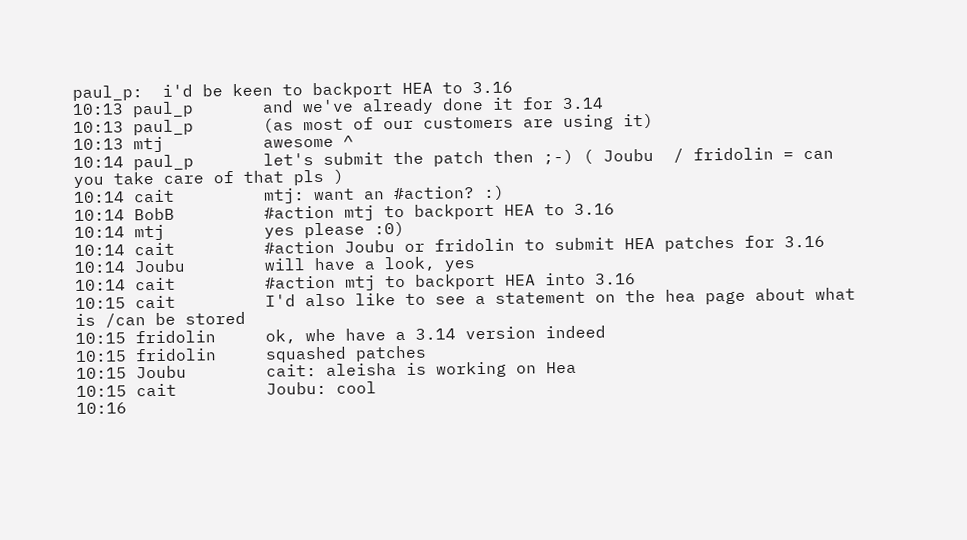paul_p:  i'd be keen to backport HEA to 3.16
10:13 paul_p       and we've already done it for 3.14
10:13 paul_p       (as most of our customers are using it)
10:13 mtj          awesome ^
10:14 paul_p       let's submit the patch then ;-) ( Joubu  / fridolin = can you take care of that pls )
10:14 cait         mtj: want an #action? :)
10:14 BobB         #action mtj to backport HEA to 3.16
10:14 mtj          yes please :0)
10:14 cait         #action Joubu or fridolin to submit HEA patches for 3.16
10:14 Joubu        will have a look, yes
10:14 cait         #action mtj to backport HEA into 3.16
10:15 cait         I'd also like to see a statement on the hea page about what is /can be stored
10:15 fridolin     ok, whe have a 3.14 version indeed
10:15 fridolin     squashed patches
10:15 Joubu        cait: aleisha is working on Hea
10:15 cait         Joubu: cool
10:16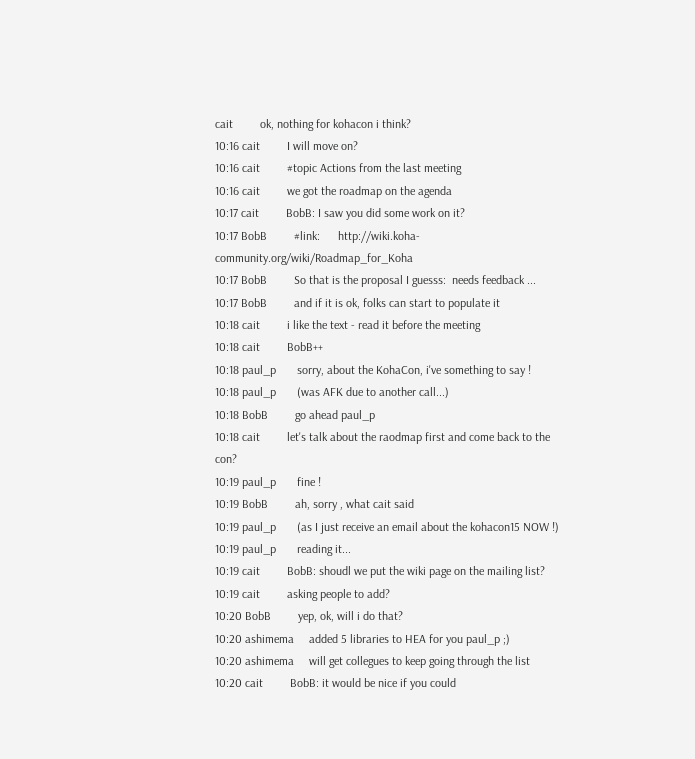cait         ok, nothing for kohacon i think?
10:16 cait         I will move on?
10:16 cait         #topic Actions from the last meeting
10:16 cait         we got the roadmap on the agenda
10:17 cait         BobB: I saw you did some work on it?
10:17 BobB         #link:      http://wiki.koha-community.org/wiki/Roadmap_for_Koha
10:17 BobB         So that is the proposal I guesss:  needs feedback ...
10:17 BobB         and if it is ok, folks can start to populate it
10:18 cait         i like the text - read it before the meeting
10:18 cait         BobB++
10:18 paul_p       sorry, about the KohaCon, i've something to say !
10:18 paul_p       (was AFK due to another call...)
10:18 BobB         go ahead paul_p
10:18 cait         let's talk about the raodmap first and come back to the con?
10:19 paul_p       fine !
10:19 BobB         ah, sorry , what cait said
10:19 paul_p       (as I just receive an email about the kohacon15 NOW !)
10:19 paul_p       reading it...
10:19 cait         BobB: shoudl we put the wiki page on the mailing list?
10:19 cait         asking people to add?
10:20 BobB         yep, ok, will i do that?
10:20 ashimema     added 5 libraries to HEA for you paul_p ;)
10:20 ashimema     will get collegues to keep going through the list
10:20 cait         BobB: it would be nice if you could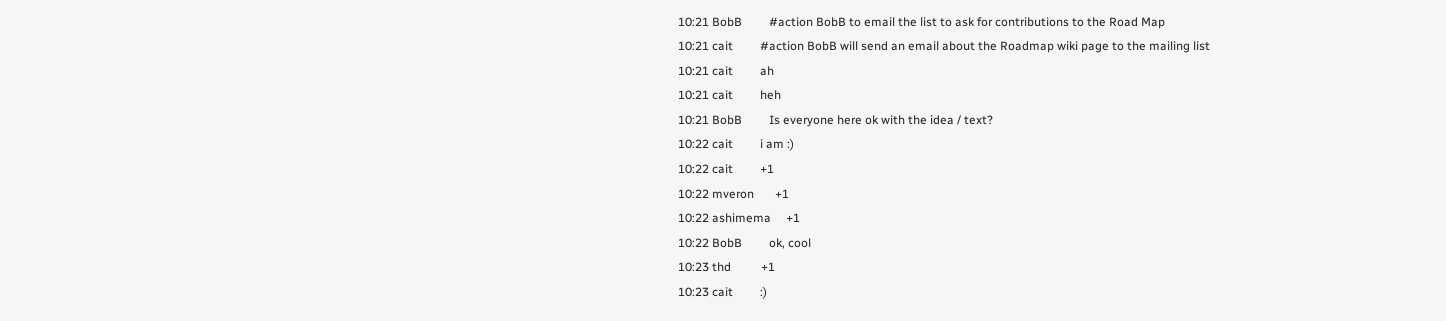10:21 BobB         #action BobB to email the list to ask for contributions to the Road Map
10:21 cait         #action BobB will send an email about the Roadmap wiki page to the mailing list
10:21 cait         ah
10:21 cait         heh
10:21 BobB         Is everyone here ok with the idea / text?
10:22 cait         i am :)
10:22 cait         +1
10:22 mveron       +1
10:22 ashimema     +1
10:22 BobB         ok, cool
10:23 thd          +1
10:23 cait         :)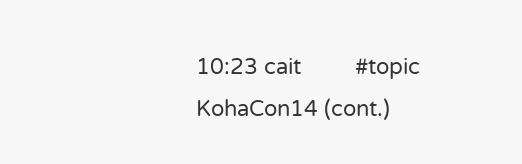10:23 cait         #topic KohaCon14 (cont.)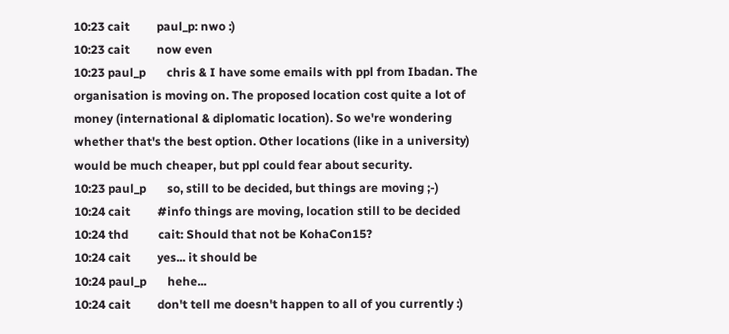10:23 cait         paul_p: nwo :)
10:23 cait         now even
10:23 paul_p       chris & I have some emails with ppl from Ibadan. The organisation is moving on. The proposed location cost quite a lot of money (international & diplomatic location). So we're wondering whether that's the best option. Other locations (like in a university) would be much cheaper, but ppl could fear about security.
10:23 paul_p       so, still to be decided, but things are moving ;-)
10:24 cait         #info things are moving, location still to be decided
10:24 thd          cait: Should that not be KohaCon15?
10:24 cait         yes... it should be
10:24 paul_p       hehe...
10:24 cait         don't tell me doesn't happen to all of you currently :)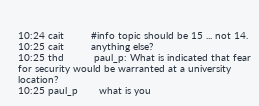10:24 cait         #info topic should be 15 ... not 14.
10:25 cait         anything else?
10:25 thd          paul_p: What is indicated that fear for security would be warranted at a university location?
10:25 paul_p       what is you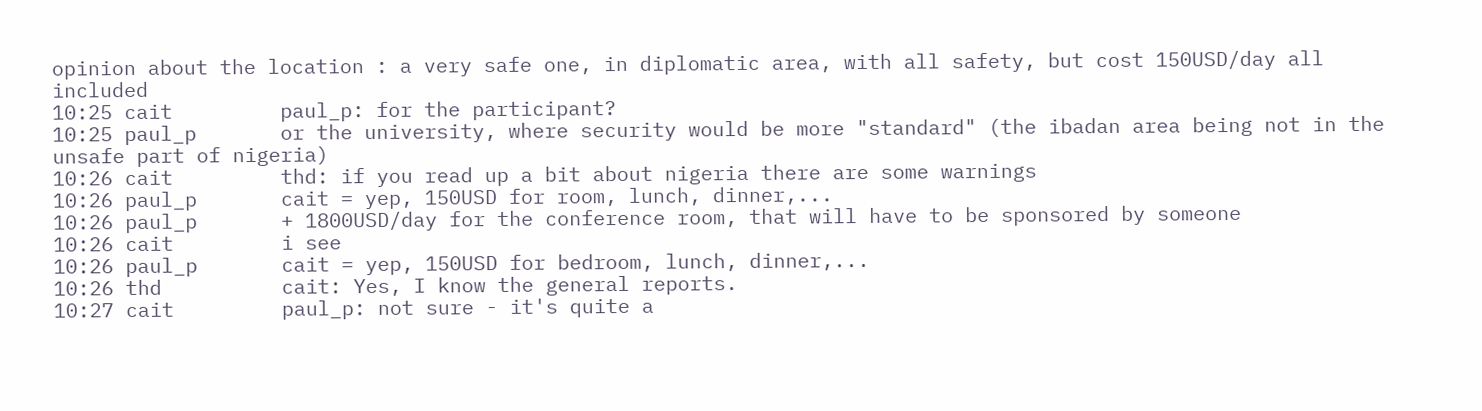opinion about the location : a very safe one, in diplomatic area, with all safety, but cost 150USD/day all included
10:25 cait         paul_p: for the participant?
10:25 paul_p       or the university, where security would be more "standard" (the ibadan area being not in the unsafe part of nigeria)
10:26 cait         thd: if you read up a bit about nigeria there are some warnings
10:26 paul_p       cait = yep, 150USD for room, lunch, dinner,...
10:26 paul_p       + 1800USD/day for the conference room, that will have to be sponsored by someone
10:26 cait         i see
10:26 paul_p       cait = yep, 150USD for bedroom, lunch, dinner,...
10:26 thd          cait: Yes, I know the general reports.
10:27 cait         paul_p: not sure - it's quite a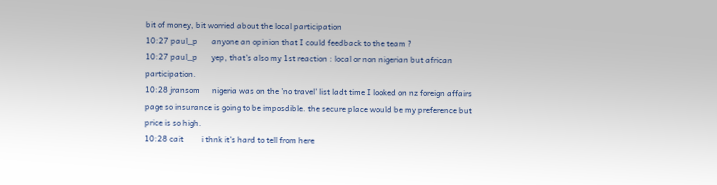bit of money, bit worried about the local participation
10:27 paul_p       anyone an opinion that I could feedback to the team ?
10:27 paul_p       yep, that's also my 1st reaction : local or non nigerian but african participation.
10:28 jransom      nigeria was on the 'no travel' list ladt time I looked on nz foreign affairs page so insurance is going to be imposdible. the secure place would be my preference but price is so high.
10:28 cait         i thnk it's hard to tell from here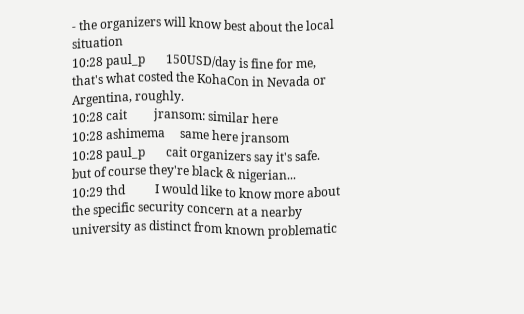- the organizers will know best about the local situation
10:28 paul_p       150USD/day is fine for me, that's what costed the KohaCon in Nevada or Argentina, roughly.
10:28 cait         jransom: similar here
10:28 ashimema     same here jransom
10:28 paul_p       cait organizers say it's safe. but of course they're black & nigerian...
10:29 thd          I would like to know more about the specific security concern at a nearby university as distinct from known problematic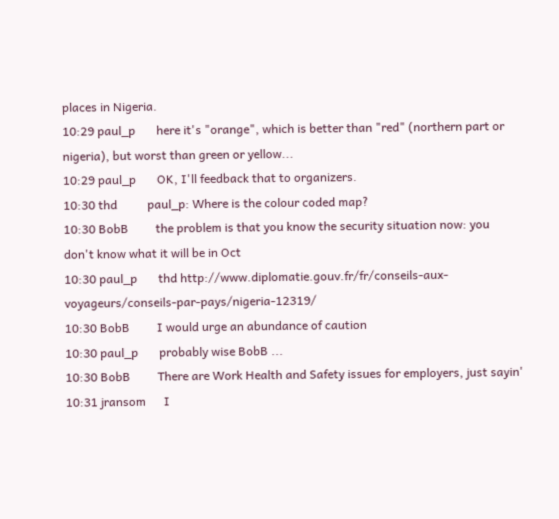places in Nigeria.
10:29 paul_p       here it's "orange", which is better than "red" (northern part or nigeria), but worst than green or yellow...
10:29 paul_p       OK, I'll feedback that to organizers.
10:30 thd          paul_p: Where is the colour coded map?
10:30 BobB         the problem is that you know the security situation now: you don't know what it will be in Oct
10:30 paul_p       thd http://www.diplomatie.gouv.fr/fr/conseils-aux-voyageurs/conseils-par-pays/nigeria-12319/
10:30 BobB         I would urge an abundance of caution
10:30 paul_p       probably wise BobB ...
10:30 BobB         There are Work Health and Safety issues for employers, just sayin'
10:31 jransom      I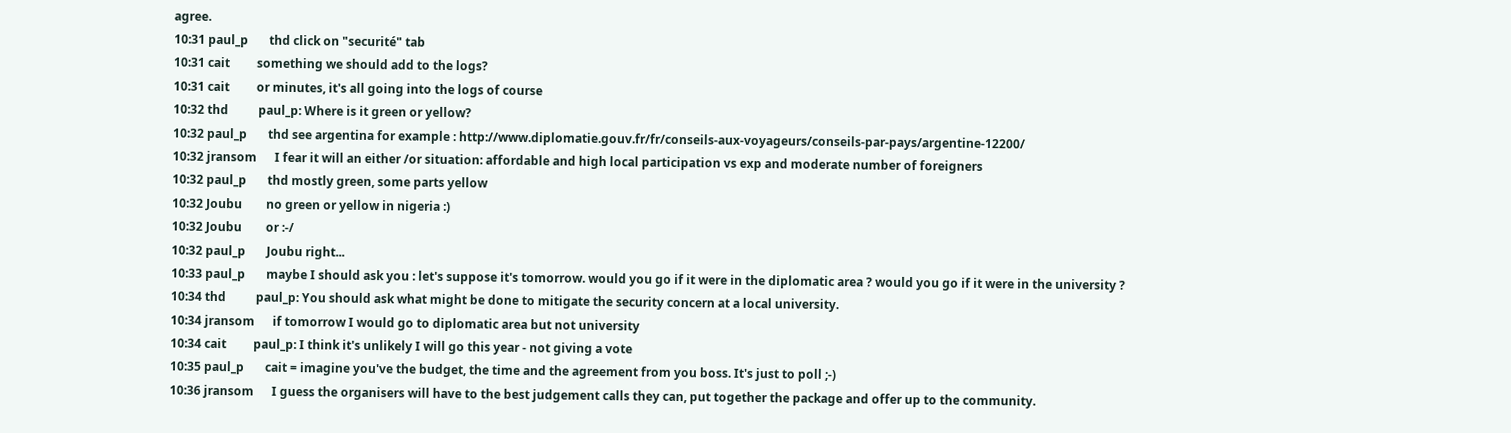agree.
10:31 paul_p       thd click on "securité" tab
10:31 cait         something we should add to the logs?
10:31 cait         or minutes, it's all going into the logs of course
10:32 thd          paul_p: Where is it green or yellow?
10:32 paul_p       thd see argentina for example : http://www.diplomatie.gouv.fr/fr/conseils-aux-voyageurs/conseils-par-pays/argentine-12200/
10:32 jransom      I fear it will an either /or situation: affordable and high local participation vs exp and moderate number of foreigners
10:32 paul_p       thd mostly green, some parts yellow
10:32 Joubu        no green or yellow in nigeria :)
10:32 Joubu        or :-/
10:32 paul_p       Joubu right...
10:33 paul_p       maybe I should ask you : let's suppose it's tomorrow. would you go if it were in the diplomatic area ? would you go if it were in the university ?
10:34 thd          paul_p: You should ask what might be done to mitigate the security concern at a local university.
10:34 jransom      if tomorrow I would go to diplomatic area but not university
10:34 cait         paul_p: I think it's unlikely I will go this year - not giving a vote
10:35 paul_p       cait = imagine you've the budget, the time and the agreement from you boss. It's just to poll ;-)
10:36 jransom      I guess the organisers will have to the best judgement calls they can, put together the package and offer up to the community.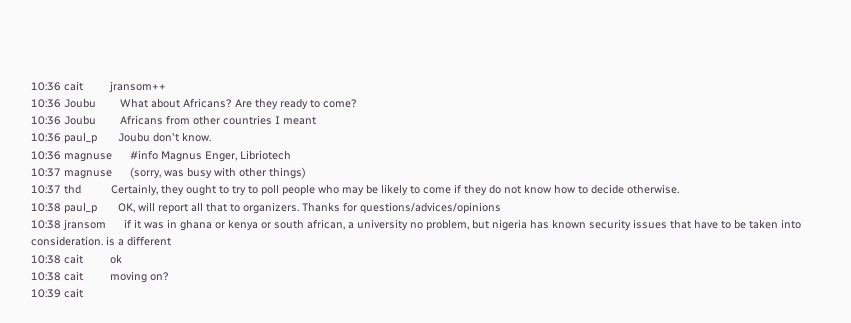10:36 cait         jransom++
10:36 Joubu        What about Africans? Are they ready to come?
10:36 Joubu        Africans from other countries I meant
10:36 paul_p       Joubu don't know.
10:36 magnuse      #info Magnus Enger, Libriotech
10:37 magnuse      (sorry, was busy with other things)
10:37 thd          Certainly, they ought to try to poll people who may be likely to come if they do not know how to decide otherwise.
10:38 paul_p       OK, will report all that to organizers. Thanks for questions/advices/opinions
10:38 jransom      if it was in ghana or kenya or south african, a university no problem, but nigeria has known security issues that have to be taken into consideration. is a different
10:38 cait         ok
10:38 cait         moving on?
10:39 cait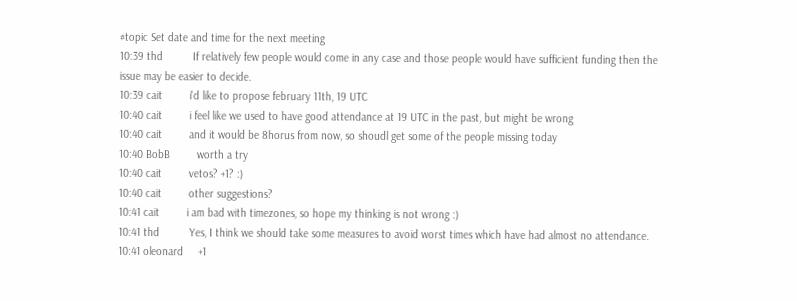#topic Set date and time for the next meeting
10:39 thd          If relatively few people would come in any case and those people would have sufficient funding then the issue may be easier to decide.
10:39 cait         i'd like to propose february 11th, 19 UTC
10:40 cait         i feel like we used to have good attendance at 19 UTC in the past, but might be wrong
10:40 cait         and it would be 8horus from now, so shoudl get some of the people missing today
10:40 BobB         worth a try
10:40 cait         vetos? +1? :)
10:40 cait         other suggestions?
10:41 cait         i am bad with timezones, so hope my thinking is not wrong :)
10:41 thd          Yes, I think we should take some measures to avoid worst times which have had almost no attendance.
10:41 oleonard     +1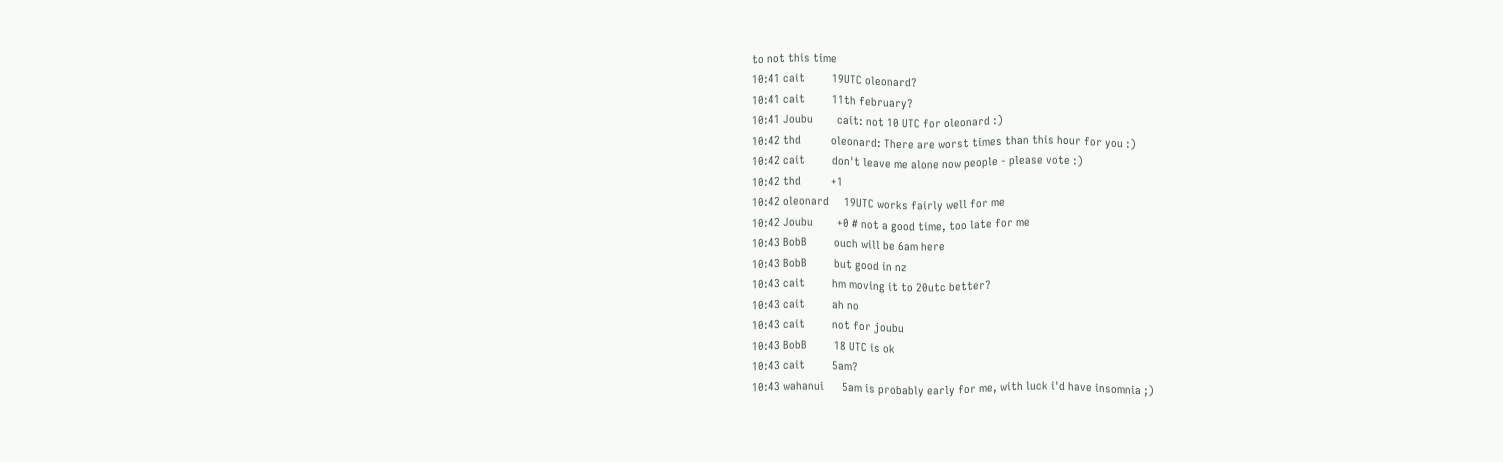to not this time
10:41 cait         19UTC oleonard?
10:41 cait         11th february?
10:41 Joubu        cait: not 10 UTC for oleonard :)
10:42 thd          oleonard: There are worst times than this hour for you :)
10:42 cait         don't leave me alone now people - please vote :)
10:42 thd          +1
10:42 oleonard     19UTC works fairly well for me
10:42 Joubu        +0 # not a good time, too late for me
10:43 BobB         ouch will be 6am here
10:43 BobB         but good in nz
10:43 cait         hm moving it to 20utc better?
10:43 cait         ah no
10:43 cait         not for joubu
10:43 BobB         18 UTC is ok
10:43 cait         5am?
10:43 wahanui      5am is probably early for me, with luck i'd have insomnia ;)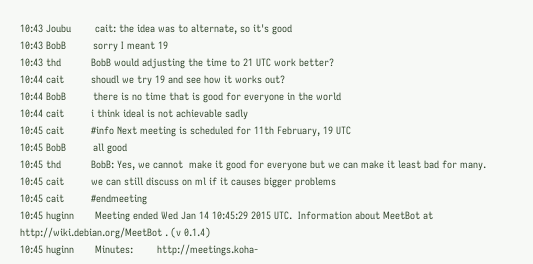10:43 Joubu        cait: the idea was to alternate, so it's good
10:43 BobB         sorry I meant 19
10:43 thd          BobB would adjusting the time to 21 UTC work better?
10:44 cait         shoudl we try 19 and see how it works out?
10:44 BobB         there is no time that is good for everyone in the world
10:44 cait         i think ideal is not achievable sadly
10:45 cait         #info Next meeting is scheduled for 11th February, 19 UTC
10:45 BobB         all good
10:45 thd          BobB: Yes, we cannot  make it good for everyone but we can make it least bad for many.
10:45 cait         we can still discuss on ml if it causes bigger problems
10:45 cait         #endmeeting
10:45 huginn       Meeting ended Wed Jan 14 10:45:29 2015 UTC.  Information about MeetBot at http://wiki.debian.org/MeetBot . (v 0.1.4)
10:45 huginn       Minutes:        http://meetings.koha-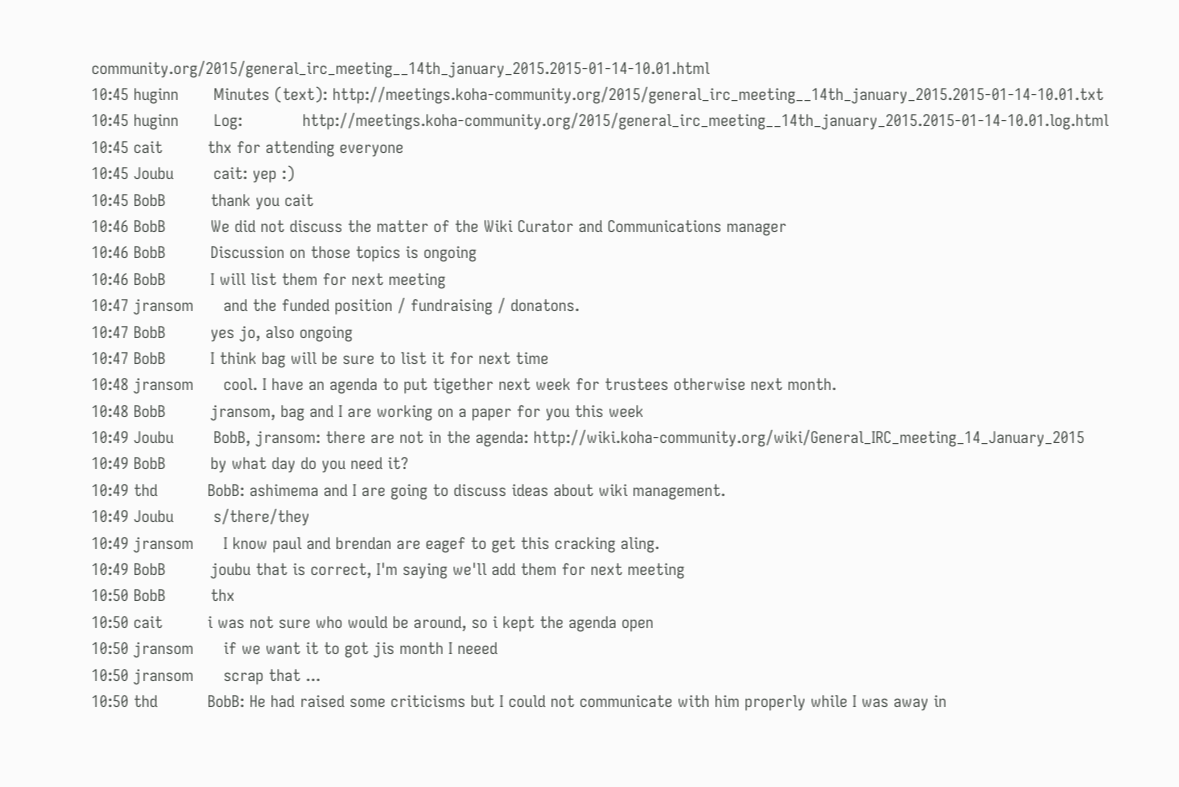community.org/2015/general_irc_meeting__14th_january_2015.2015-01-14-10.01.html
10:45 huginn       Minutes (text): http://meetings.koha-community.org/2015/general_irc_meeting__14th_january_2015.2015-01-14-10.01.txt
10:45 huginn       Log:            http://meetings.koha-community.org/2015/general_irc_meeting__14th_january_2015.2015-01-14-10.01.log.html
10:45 cait         thx for attending everyone
10:45 Joubu        cait: yep :)
10:45 BobB         thank you cait
10:46 BobB         We did not discuss the matter of the Wiki Curator and Communications manager
10:46 BobB         Discussion on those topics is ongoing
10:46 BobB         I will list them for next meeting
10:47 jransom      and the funded position / fundraising / donatons.
10:47 BobB         yes jo, also ongoing
10:47 BobB         I think bag will be sure to list it for next time
10:48 jransom      cool. I have an agenda to put tigether next week for trustees otherwise next month.
10:48 BobB         jransom, bag and I are working on a paper for you this week
10:49 Joubu        BobB, jransom: there are not in the agenda: http://wiki.koha-community.org/wiki/General_IRC_meeting_14_January_2015
10:49 BobB         by what day do you need it?
10:49 thd          BobB: ashimema and I are going to discuss ideas about wiki management.
10:49 Joubu        s/there/they
10:49 jransom      I know paul and brendan are eagef to get this cracking aling.
10:49 BobB         joubu that is correct, I'm saying we'll add them for next meeting
10:50 BobB         thx
10:50 cait         i was not sure who would be around, so i kept the agenda open
10:50 jransom      if we want it to got jis month I neeed
10:50 jransom      scrap that ...
10:50 thd          BobB: He had raised some criticisms but I could not communicate with him properly while I was away in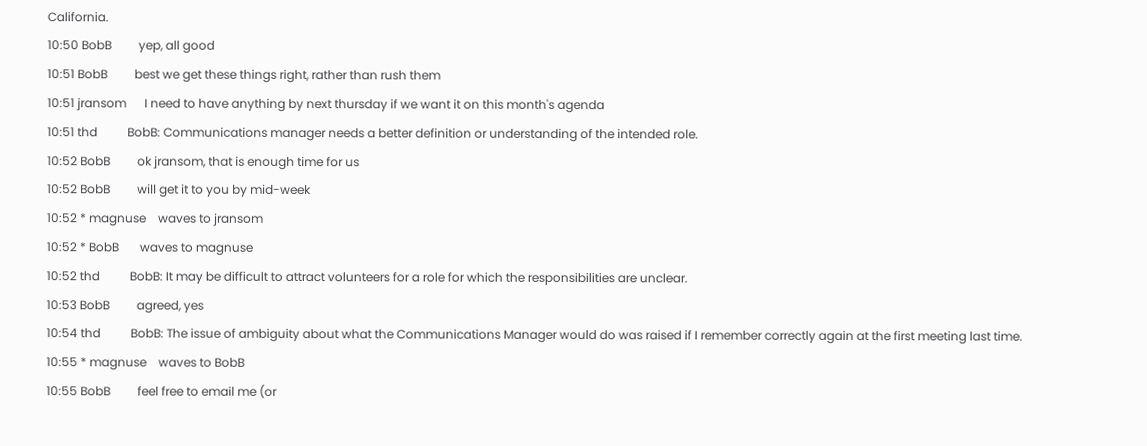California.
10:50 BobB         yep, all good
10:51 BobB         best we get these things right, rather than rush them
10:51 jransom      I need to have anything by next thursday if we want it on this month's agenda
10:51 thd          BobB: Communications manager needs a better definition or understanding of the intended role.
10:52 BobB         ok jransom, that is enough time for us
10:52 BobB         will get it to you by mid-week
10:52 * magnuse    waves to jransom
10:52 * BobB       waves to magnuse
10:52 thd          BobB: It may be difficult to attract volunteers for a role for which the responsibilities are unclear.
10:53 BobB         agreed, yes
10:54 thd          BobB: The issue of ambiguity about what the Communications Manager would do was raised if I remember correctly again at the first meeting last time.
10:55 * magnuse    waves to BobB
10:55 BobB         feel free to email me (or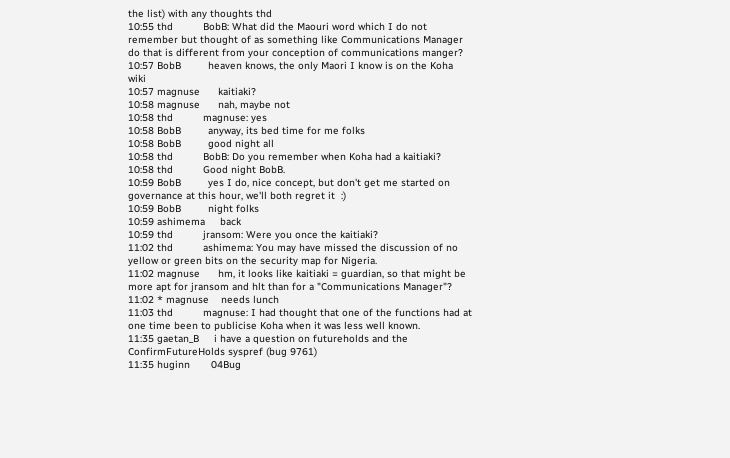the list) with any thoughts thd
10:55 thd          BobB: What did the Maouri word which I do not remember but thought of as something like Communications Manager do that is different from your conception of communications manger?
10:57 BobB         heaven knows, the only Maori I know is on the Koha wiki
10:57 magnuse      kaitiaki?
10:58 magnuse      nah, maybe not
10:58 thd          magnuse: yes
10:58 BobB         anyway, its bed time for me folks
10:58 BobB         good night all
10:58 thd          BobB: Do you remember when Koha had a kaitiaki?
10:58 thd          Good night BobB.
10:59 BobB         yes I do, nice concept, but don't get me started on governance at this hour, we'll both regret it  :)
10:59 BobB         night folks
10:59 ashimema     back
10:59 thd          jransom: Were you once the kaitiaki?
11:02 thd          ashimema: You may have missed the discussion of no yellow or green bits on the security map for Nigeria.
11:02 magnuse      hm, it looks like kaitiaki = guardian, so that might be more apt for jransom and hlt than for a "Communications Manager"?
11:02 * magnuse    needs lunch
11:03 thd          magnuse: I had thought that one of the functions had at one time been to publicise Koha when it was less well known.
11:35 gaetan_B     i have a question on futureholds and the ConfirmFutureHolds syspref (bug 9761)
11:35 huginn       04Bug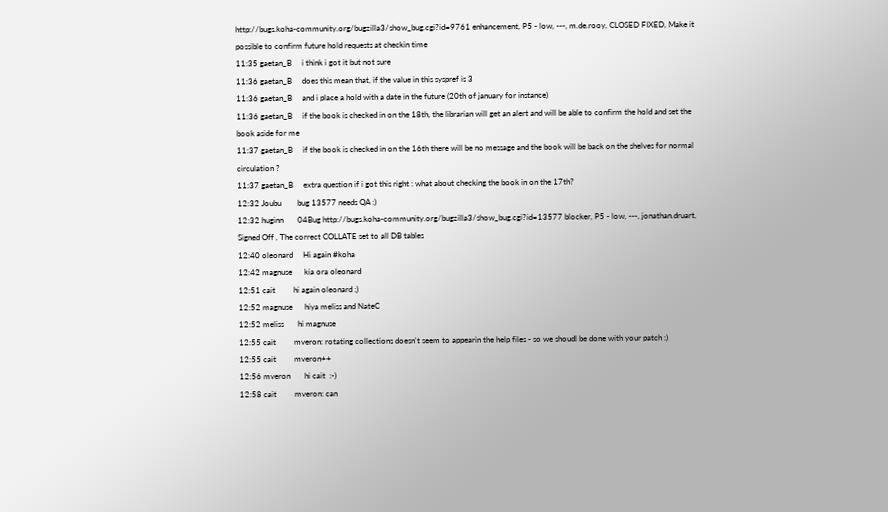http://bugs.koha-community.org/bugzilla3/show_bug.cgi?id=9761 enhancement, P5 - low, ---, m.de.rooy, CLOSED FIXED, Make it possible to confirm future hold requests at checkin time
11:35 gaetan_B     i think i got it but not sure
11:36 gaetan_B     does this mean that, if the value in this syspref is 3
11:36 gaetan_B     and i place a hold with a date in the future (20th of january for instance)
11:36 gaetan_B     if the book is checked in on the 18th, the librarian will get an alert and will be able to confirm the hold and set the book aside for me
11:37 gaetan_B     if the book is checked in on the 16th there will be no message and the book will be back on the shelves for normal circulation ?
11:37 gaetan_B     extra question if i got this right : what about checking the book in on the 17th?
12:32 Joubu        bug 13577 needs QA :)
12:32 huginn       04Bug http://bugs.koha-community.org/bugzilla3/show_bug.cgi?id=13577 blocker, P5 - low, ---, jonathan.druart, Signed Off , The correct COLLATE set to all DB tables
12:40 oleonard     Hi again #koha
12:42 magnuse      kia ora oleonard
12:51 cait         hi again oleonard ;)
12:52 magnuse      hiya meliss and NateC
12:52 meliss       hi magnuse
12:55 cait         mveron: rotating collections doesn't seem to appearin the help files - so we shoudl be done with your patch :)
12:55 cait         mveron++
12:56 mveron       hi cait  :-)
12:58 cait         mveron: can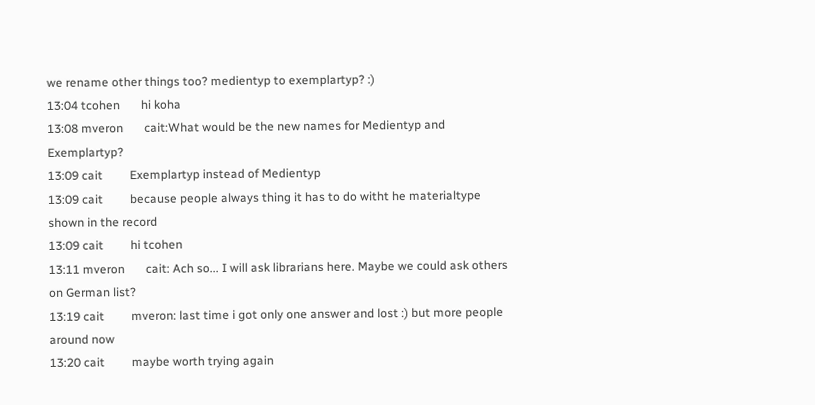we rename other things too? medientyp to exemplartyp? :)
13:04 tcohen       hi koha
13:08 mveron       cait:What would be the new names for Medientyp and Exemplartyp?
13:09 cait         Exemplartyp instead of Medientyp
13:09 cait         because people always thing it has to do witht he materialtype shown in the record
13:09 cait         hi tcohen
13:11 mveron       cait: Ach so... I will ask librarians here. Maybe we could ask others on German list?
13:19 cait         mveron: last time i got only one answer and lost :) but more people around now
13:20 cait         maybe worth trying again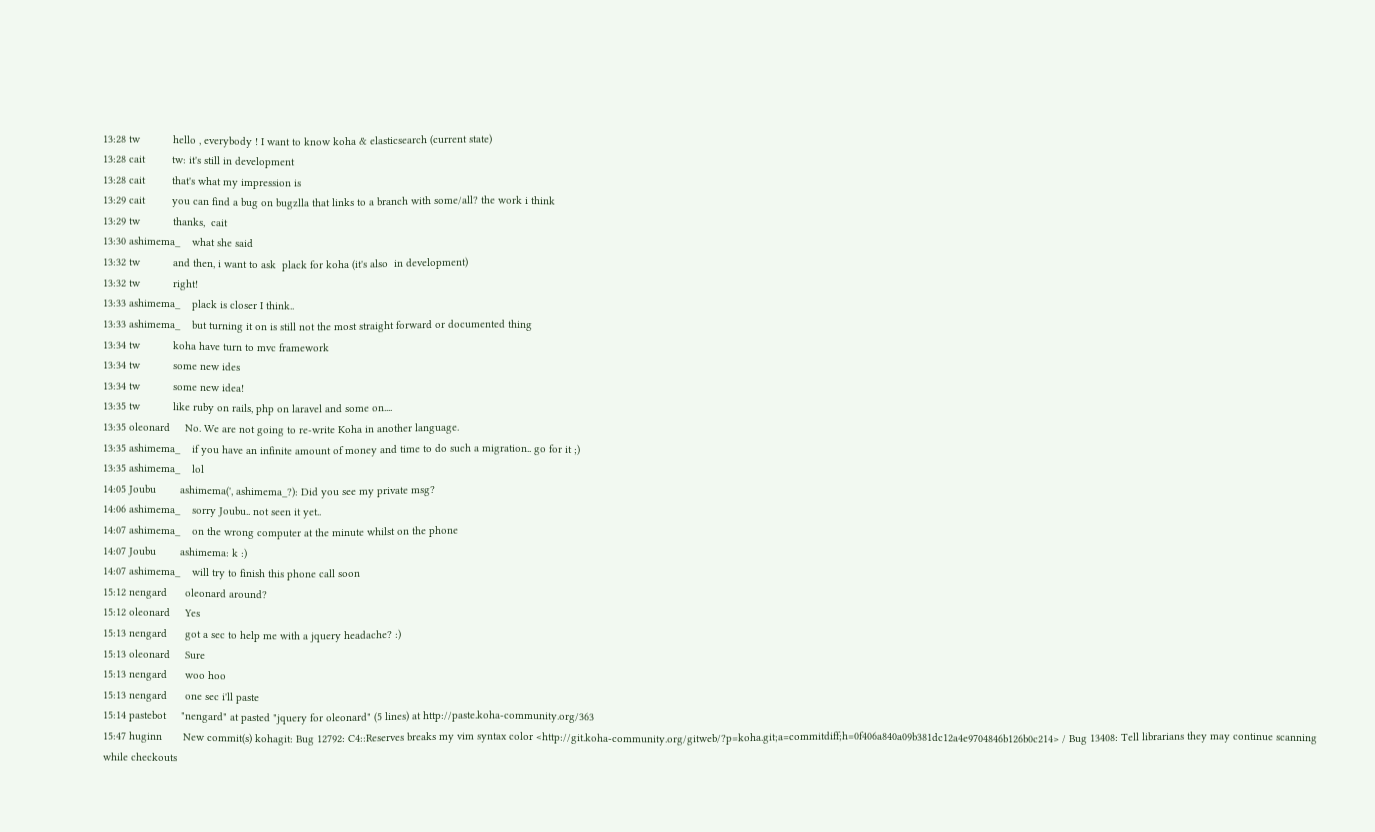13:28 tw           hello , everybody ! I want to know koha & elasticsearch (current state)
13:28 cait         tw: it's still in development
13:28 cait         that's what my impression is
13:29 cait         you can find a bug on bugzlla that links to a branch with some/all? the work i think
13:29 tw           thanks,  cait
13:30 ashimema_    what she said
13:32 tw           and then, i want to ask  plack for koha (it's also  in development)
13:32 tw           right!
13:33 ashimema_    plack is closer I think..
13:33 ashimema_    but turning it on is still not the most straight forward or documented thing
13:34 tw           koha have turn to mvc framework
13:34 tw           some new ides
13:34 tw           some new idea!
13:35 tw           like ruby on rails, php on laravel and some on....
13:35 oleonard     No. We are not going to re-write Koha in another language.
13:35 ashimema_    if you have an infinite amount of money and time to do such a migration.. go for it ;)
13:35 ashimema_    lol
14:05 Joubu        ashimema(', ashimema_?): Did you see my private msg?
14:06 ashimema_    sorry Joubu.. not seen it yet..
14:07 ashimema_    on the wrong computer at the minute whilst on the phone
14:07 Joubu        ashimema: k :)
14:07 ashimema_    will try to finish this phone call soon
15:12 nengard      oleonard around?
15:12 oleonard     Yes
15:13 nengard      got a sec to help me with a jquery headache? :)
15:13 oleonard     Sure
15:13 nengard      woo hoo
15:13 nengard      one sec i'll paste
15:14 pastebot     "nengard" at pasted "jquery for oleonard" (5 lines) at http://paste.koha-community.org/363
15:47 huginn       New commit(s) kohagit: Bug 12792: C4::Reserves breaks my vim syntax color <http://git.koha-community.org/gitweb/?p=koha.git;a=commitdiff;h=0f406a840a09b381dc12a4e9704846b126b0c214> / Bug 13408: Tell librarians they may continue scanning while checkouts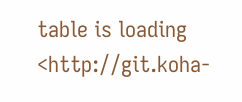table is loading <http://git.koha-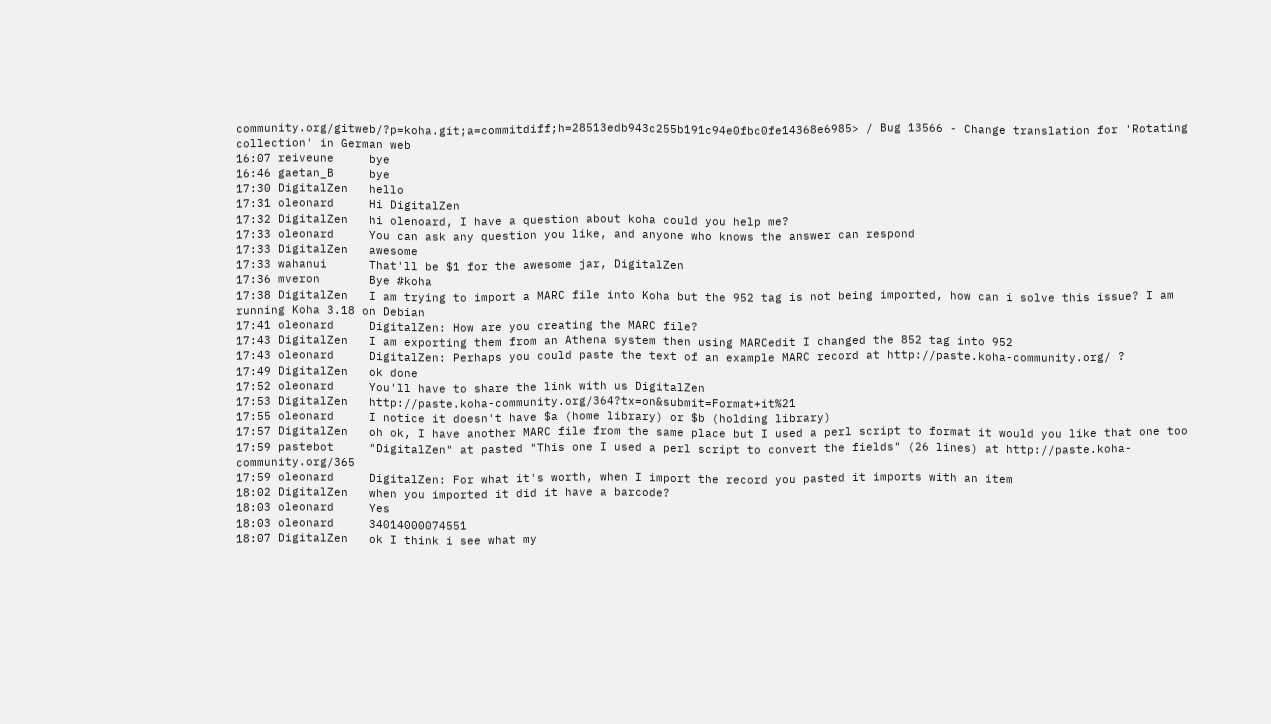community.org/gitweb/?p=koha.git;a=commitdiff;h=28513edb943c255b191c94e0fbc0fe14368e6985> / Bug 13566 - Change translation for 'Rotating collection' in German web
16:07 reiveune     bye
16:46 gaetan_B     bye
17:30 DigitalZen   hello
17:31 oleonard     Hi DigitalZen
17:32 DigitalZen   hi olenoard, I have a question about koha could you help me?
17:33 oleonard     You can ask any question you like, and anyone who knows the answer can respond
17:33 DigitalZen   awesome
17:33 wahanui      That'll be $1 for the awesome jar, DigitalZen
17:36 mveron       Bye #koha
17:38 DigitalZen   I am trying to import a MARC file into Koha but the 952 tag is not being imported, how can i solve this issue? I am running Koha 3.18 on Debian
17:41 oleonard     DigitalZen: How are you creating the MARC file?
17:43 DigitalZen   I am exporting them from an Athena system then using MARCedit I changed the 852 tag into 952
17:43 oleonard     DigitalZen: Perhaps you could paste the text of an example MARC record at http://paste.koha-community.org/ ?
17:49 DigitalZen   ok done
17:52 oleonard     You'll have to share the link with us DigitalZen
17:53 DigitalZen   http://paste.koha-community.org/364?tx=on&submit=Format+it%21
17:55 oleonard     I notice it doesn't have $a (home library) or $b (holding library)
17:57 DigitalZen   oh ok, I have another MARC file from the same place but I used a perl script to format it would you like that one too
17:59 pastebot     "DigitalZen" at pasted "This one I used a perl script to convert the fields" (26 lines) at http://paste.koha-community.org/365
17:59 oleonard     DigitalZen: For what it's worth, when I import the record you pasted it imports with an item
18:02 DigitalZen   when you imported it did it have a barcode?
18:03 oleonard     Yes
18:03 oleonard     34014000074551
18:07 DigitalZen   ok I think i see what my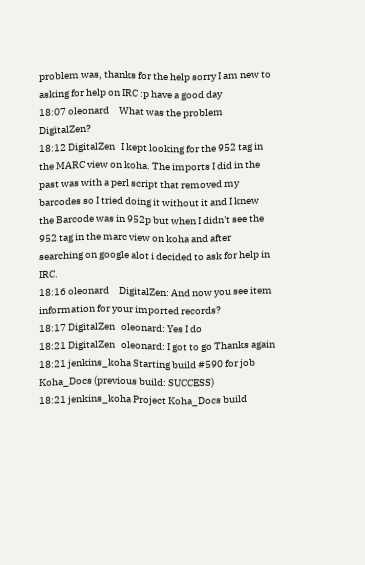problem was, thanks for the help sorry I am new to asking for help on IRC :p have a good day
18:07 oleonard     What was the problem DigitalZen?
18:12 DigitalZen   I kept looking for the 952 tag in the MARC view on koha. The imports I did in the past was with a perl script that removed my barcodes so I tried doing it without it and I knew the Barcode was in 952p but when I didn't see the 952 tag in the marc view on koha and after searching on google alot i decided to ask for help in IRC.
18:16 oleonard     DigitalZen: And now you see item information for your imported records?
18:17 DigitalZen   oleonard: Yes I do
18:21 DigitalZen   oleonard: I got to go Thanks again
18:21 jenkins_koha Starting build #590 for job Koha_Docs (previous build: SUCCESS)
18:21 jenkins_koha Project Koha_Docs build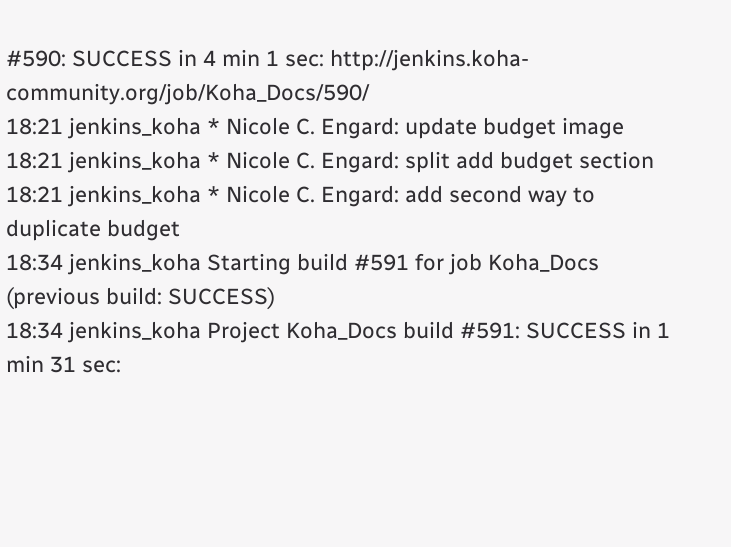#590: SUCCESS in 4 min 1 sec: http://jenkins.koha-community.org/job/Koha_Docs/590/
18:21 jenkins_koha * Nicole C. Engard: update budget image
18:21 jenkins_koha * Nicole C. Engard: split add budget section
18:21 jenkins_koha * Nicole C. Engard: add second way to duplicate budget
18:34 jenkins_koha Starting build #591 for job Koha_Docs (previous build: SUCCESS)
18:34 jenkins_koha Project Koha_Docs build #591: SUCCESS in 1 min 31 sec: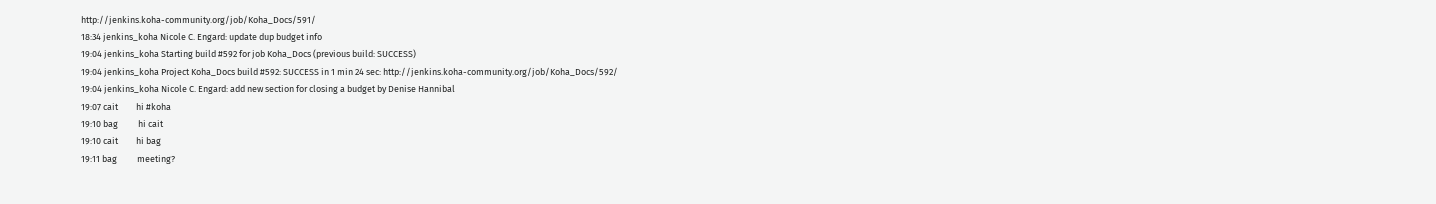http://jenkins.koha-community.org/job/Koha_Docs/591/
18:34 jenkins_koha Nicole C. Engard: update dup budget info
19:04 jenkins_koha Starting build #592 for job Koha_Docs (previous build: SUCCESS)
19:04 jenkins_koha Project Koha_Docs build #592: SUCCESS in 1 min 24 sec: http://jenkins.koha-community.org/job/Koha_Docs/592/
19:04 jenkins_koha Nicole C. Engard: add new section for closing a budget by Denise Hannibal
19:07 cait         hi #koha
19:10 bag          hi cait
19:10 cait         hi bag
19:11 bag          meeting?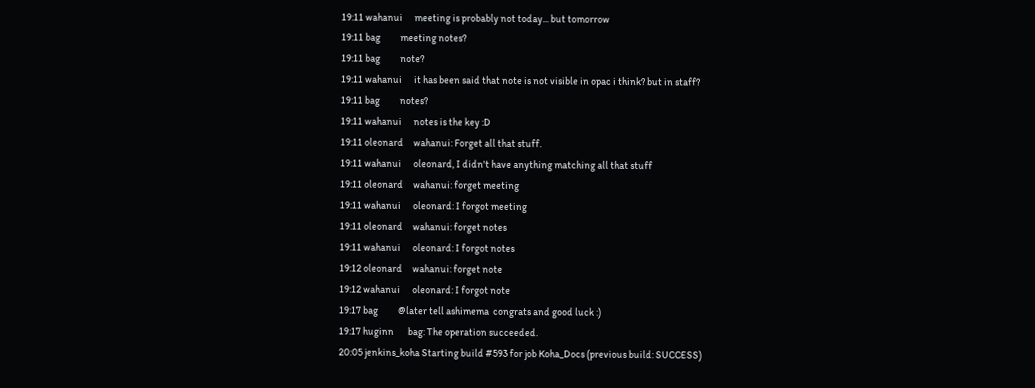19:11 wahanui      meeting is probably not today... but tomorrow
19:11 bag          meeting notes?
19:11 bag          note?
19:11 wahanui      it has been said that note is not visible in opac i think? but in staff?
19:11 bag          notes?
19:11 wahanui      notes is the key :D
19:11 oleonard     wahanui: Forget all that stuff.
19:11 wahanui      oleonard, I didn't have anything matching all that stuff
19:11 oleonard     wahanui: forget meeting
19:11 wahanui      oleonard: I forgot meeting
19:11 oleonard     wahanui: forget notes
19:11 wahanui      oleonard: I forgot notes
19:12 oleonard     wahanui: forget note
19:12 wahanui      oleonard: I forgot note
19:17 bag          @later tell ashimema  congrats and good luck :)
19:17 huginn       bag: The operation succeeded.
20:05 jenkins_koha Starting build #593 for job Koha_Docs (previous build: SUCCESS)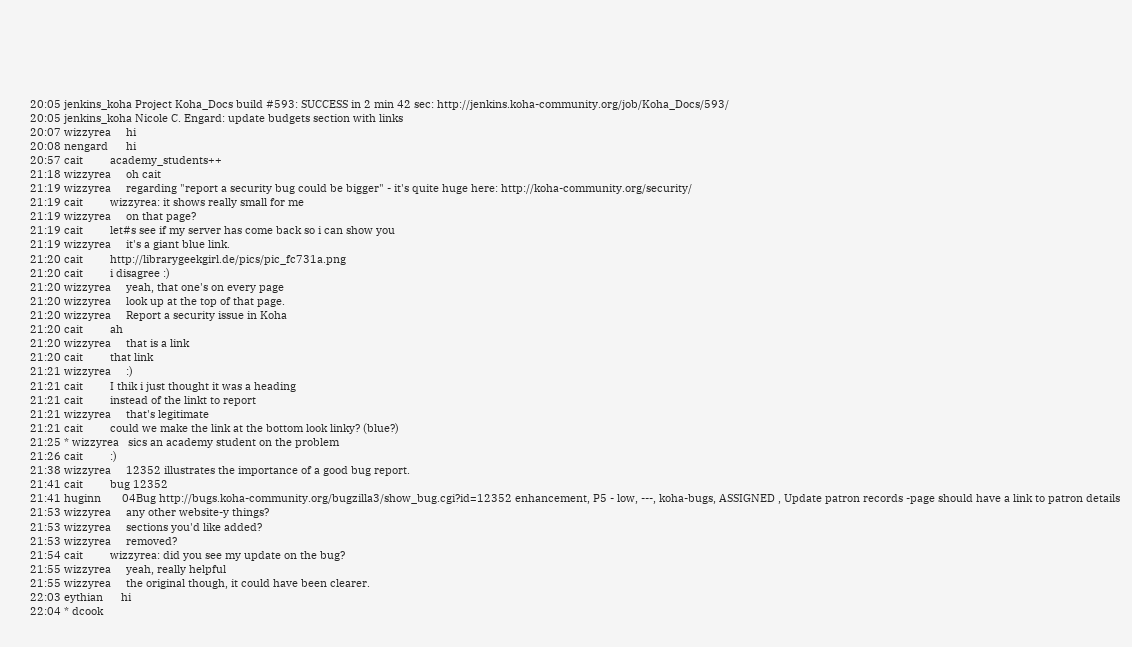20:05 jenkins_koha Project Koha_Docs build #593: SUCCESS in 2 min 42 sec: http://jenkins.koha-community.org/job/Koha_Docs/593/
20:05 jenkins_koha Nicole C. Engard: update budgets section with links
20:07 wizzyrea     hi
20:08 nengard      hi
20:57 cait         academy_students++
21:18 wizzyrea     oh cait
21:19 wizzyrea     regarding "report a security bug could be bigger" - it's quite huge here: http://koha-community.org/security/
21:19 cait         wizzyrea: it shows really small for me
21:19 wizzyrea     on that page?
21:19 cait         let#s see if my server has come back so i can show you
21:19 wizzyrea     it's a giant blue link.
21:20 cait         http://librarygeekgirl.de/pics/pic_fc731a.png
21:20 cait         i disagree :)
21:20 wizzyrea     yeah, that one's on every page
21:20 wizzyrea     look up at the top of that page.
21:20 wizzyrea     Report a security issue in Koha
21:20 cait         ah
21:20 wizzyrea     that is a link
21:20 cait         that link
21:21 wizzyrea     :)
21:21 cait         I thik i just thought it was a heading
21:21 cait         instead of the linkt to report
21:21 wizzyrea     that's legitimate
21:21 cait         could we make the link at the bottom look linky? (blue?)
21:25 * wizzyrea   sics an academy student on the problem
21:26 cait         :)
21:38 wizzyrea     12352 illustrates the importance of a good bug report.
21:41 cait         bug 12352
21:41 huginn       04Bug http://bugs.koha-community.org/bugzilla3/show_bug.cgi?id=12352 enhancement, P5 - low, ---, koha-bugs, ASSIGNED , Update patron records -page should have a link to patron details
21:53 wizzyrea     any other website-y things?
21:53 wizzyrea     sections you'd like added?
21:53 wizzyrea     removed?
21:54 cait         wizzyrea: did you see my update on the bug?
21:55 wizzyrea     yeah, really helpful
21:55 wizzyrea     the original though, it could have been clearer.
22:03 eythian      hi
22:04 * dcook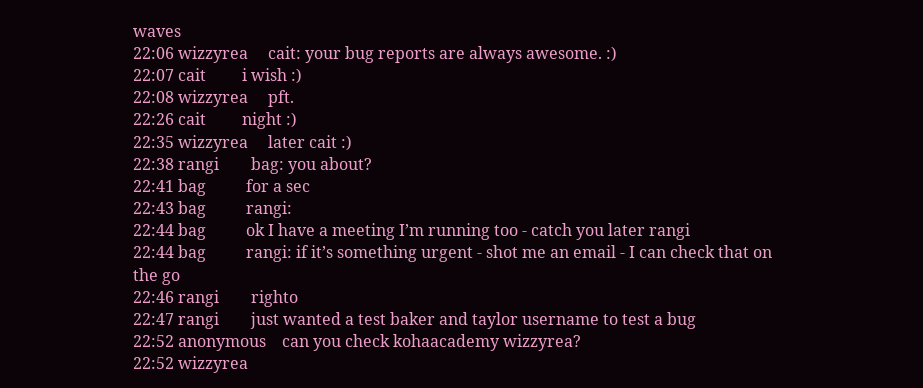waves
22:06 wizzyrea     cait: your bug reports are always awesome. :)
22:07 cait         i wish :)
22:08 wizzyrea     pft.
22:26 cait         night :)
22:35 wizzyrea     later cait :)
22:38 rangi        bag: you about?
22:41 bag          for a sec
22:43 bag          rangi:
22:44 bag          ok I have a meeting I’m running too - catch you later rangi
22:44 bag          rangi: if it’s something urgent - shot me an email - I can check that on the go
22:46 rangi        righto
22:47 rangi        just wanted a test baker and taylor username to test a bug
22:52 anonymous    can you check kohaacademy wizzyrea?
22:52 wizzyrea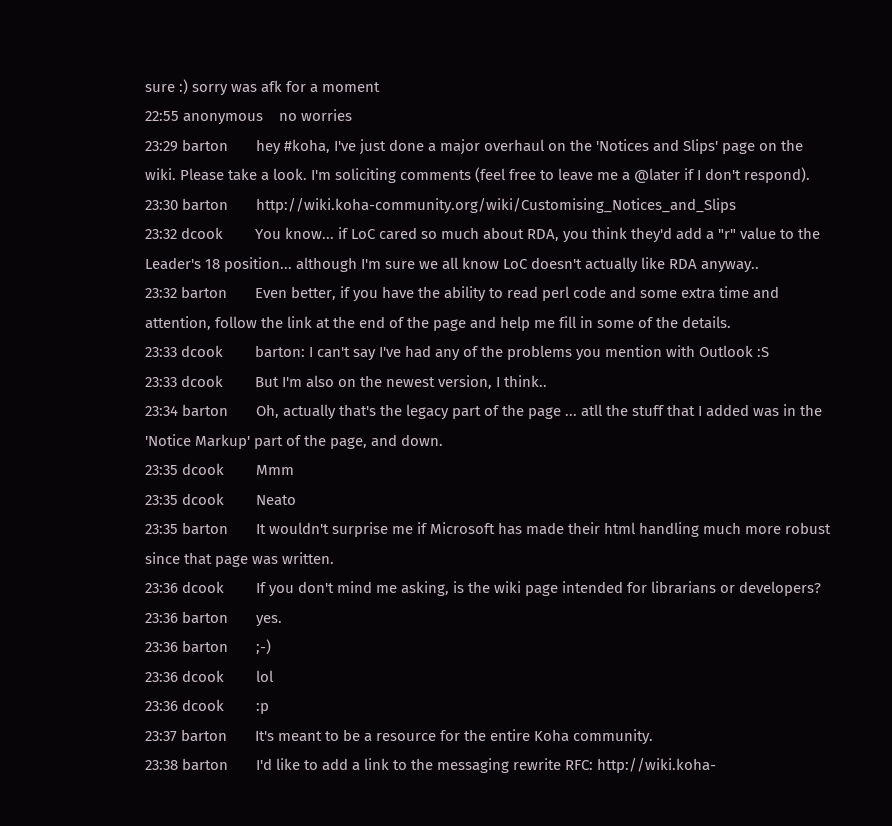sure :) sorry was afk for a moment
22:55 anonymous    no worries
23:29 barton       hey #koha, I've just done a major overhaul on the 'Notices and Slips' page on the wiki. Please take a look. I'm soliciting comments (feel free to leave me a @later if I don't respond).
23:30 barton       http://wiki.koha-community.org/wiki/Customising_Notices_and_Slips
23:32 dcook        You know... if LoC cared so much about RDA, you think they'd add a "r" value to the Leader's 18 position... although I'm sure we all know LoC doesn't actually like RDA anyway..
23:32 barton       Even better, if you have the ability to read perl code and some extra time and attention, follow the link at the end of the page and help me fill in some of the details.
23:33 dcook        barton: I can't say I've had any of the problems you mention with Outlook :S
23:33 dcook        But I'm also on the newest version, I think..
23:34 barton       Oh, actually that's the legacy part of the page ... atll the stuff that I added was in the 'Notice Markup' part of the page, and down.
23:35 dcook        Mmm
23:35 dcook        Neato
23:35 barton       It wouldn't surprise me if Microsoft has made their html handling much more robust since that page was written.
23:36 dcook        If you don't mind me asking, is the wiki page intended for librarians or developers?
23:36 barton       yes.
23:36 barton       ;-)
23:36 dcook        lol
23:36 dcook        :p
23:37 barton       It's meant to be a resource for the entire Koha community.
23:38 barton       I'd like to add a link to the messaging rewrite RFC: http://wiki.koha-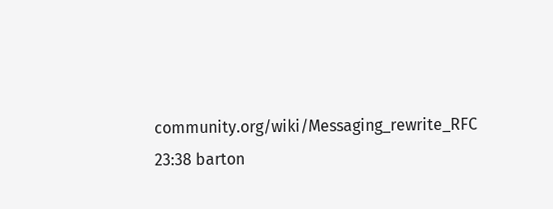community.org/wiki/Messaging_rewrite_RFC
23:38 barton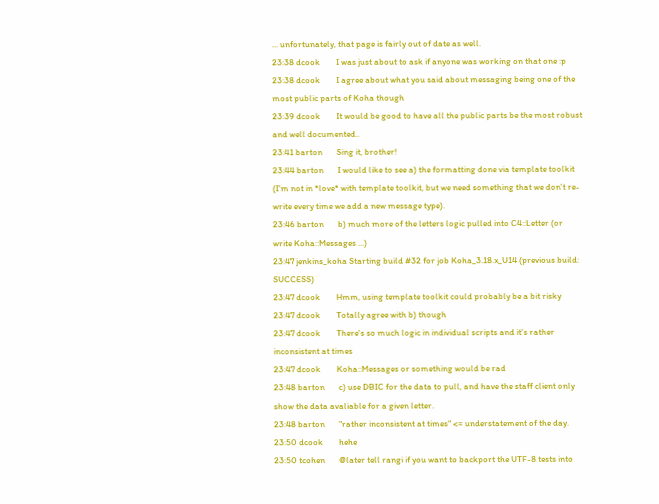... unfortunately, that page is fairly out of date as well.
23:38 dcook        I was just about to ask if anyone was working on that one :p
23:38 dcook        I agree about what you said about messaging being one of the most public parts of Koha though
23:39 dcook        It would be good to have all the public parts be the most robust and well documented..
23:41 barton       Sing it, brother!
23:44 barton       I would like to see a) the formatting done via template toolkit (I'm not in *love* with template toolkit, but we need something that we don't re-write every time we add a new message type).
23:46 barton       b) much more of the letters logic pulled into C4::Letter (or write Koha::Messages ...)
23:47 jenkins_koha Starting build #32 for job Koha_3.18.x_U14 (previous build: SUCCESS)
23:47 dcook        Hmm, using template toolkit could probably be a bit risky
23:47 dcook        Totally agree with b) though
23:47 dcook        There's so much logic in individual scripts and it's rather inconsistent at times
23:47 dcook        Koha::Messages or something would be rad
23:48 barton       c) use DBIC for the data to pull, and have the staff client only show the data avaliable for a given letter.
23:48 barton       "rather inconsistent at times" <= understatement of the day.
23:50 dcook        hehe
23:50 tcohen       @later tell rangi if you want to backport the UTF-8 tests into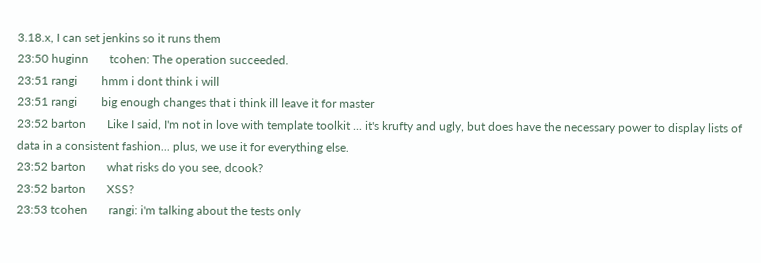3.18.x, I can set jenkins so it runs them
23:50 huginn       tcohen: The operation succeeded.
23:51 rangi        hmm i dont think i will
23:51 rangi        big enough changes that i think ill leave it for master
23:52 barton       Like I said, I'm not in love with template toolkit ... it's krufty and ugly, but does have the necessary power to display lists of data in a consistent fashion... plus, we use it for everything else.
23:52 barton       what risks do you see, dcook?
23:52 barton       XSS?
23:53 tcohen       rangi: i'm talking about the tests only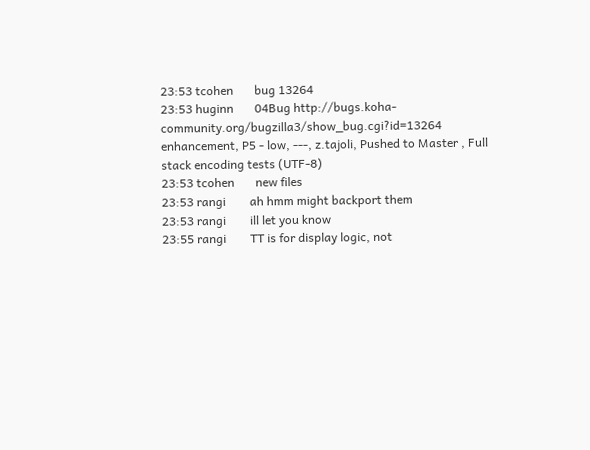23:53 tcohen       bug 13264
23:53 huginn       04Bug http://bugs.koha-community.org/bugzilla3/show_bug.cgi?id=13264 enhancement, P5 - low, ---, z.tajoli, Pushed to Master , Full stack encoding tests (UTF-8)
23:53 tcohen       new files
23:53 rangi        ah hmm might backport them
23:53 rangi        ill let you know
23:55 rangi        TT is for display logic, not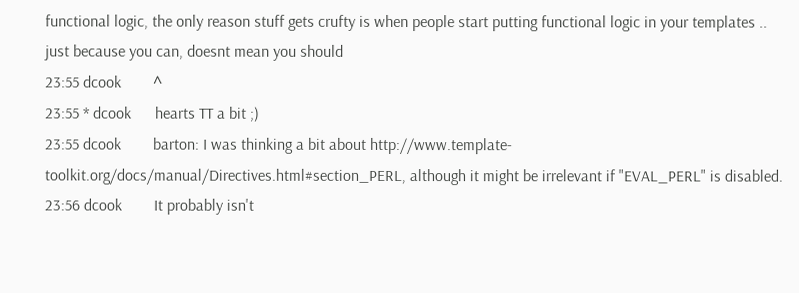functional logic, the only reason stuff gets crufty is when people start putting functional logic in your templates .. just because you can, doesnt mean you should
23:55 dcook        ^
23:55 * dcook      hearts TT a bit ;)
23:55 dcook        barton: I was thinking a bit about http://www.template-toolkit.org/docs/manual/Directives.html#section_PERL, although it might be irrelevant if "EVAL_PERL" is disabled.
23:56 dcook        It probably isn't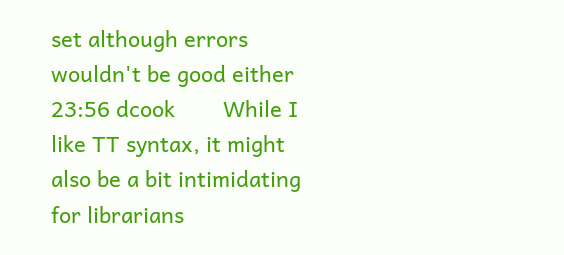set although errors wouldn't be good either
23:56 dcook        While I like TT syntax, it might also be a bit intimidating for librarians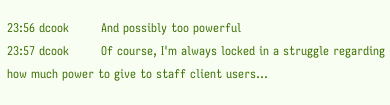23:56 dcook        And possibly too powerful
23:57 dcook        Of course, I'm always locked in a struggle regarding how much power to give to staff client users...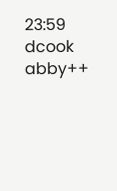23:59 dcook        abby++